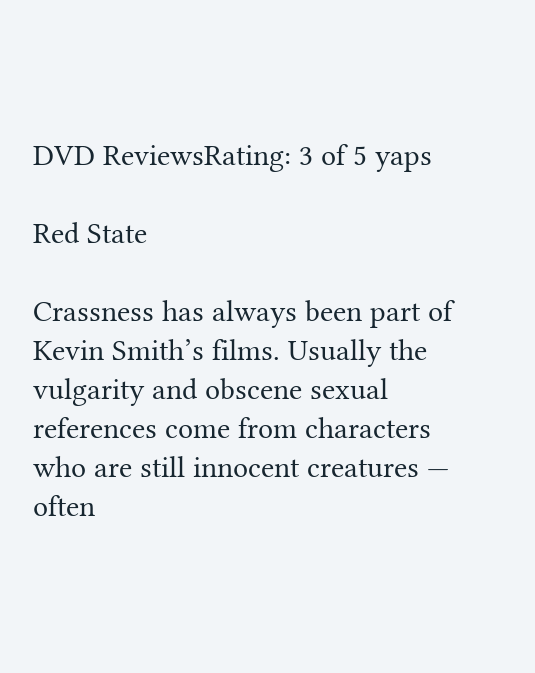DVD ReviewsRating: 3 of 5 yaps

Red State

Crassness has always been part of Kevin Smith’s films. Usually the vulgarity and obscene sexual references come from characters who are still innocent creatures — often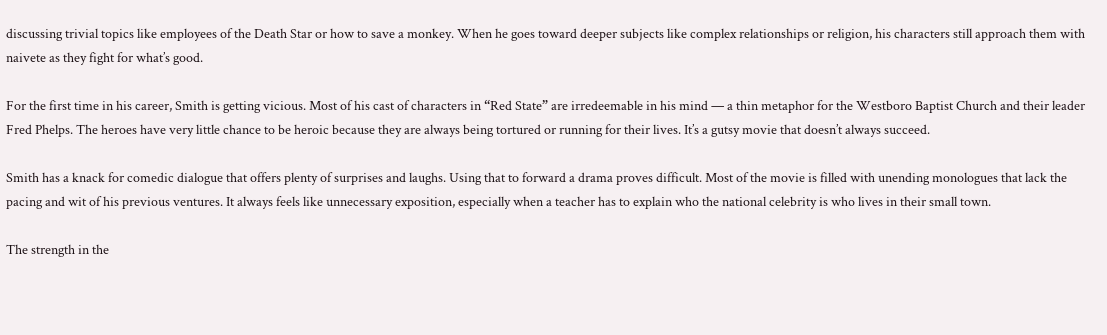discussing trivial topics like employees of the Death Star or how to save a monkey. When he goes toward deeper subjects like complex relationships or religion, his characters still approach them with naivete as they fight for what’s good.

For the first time in his career, Smith is getting vicious. Most of his cast of characters in “Red State” are irredeemable in his mind — a thin metaphor for the Westboro Baptist Church and their leader Fred Phelps. The heroes have very little chance to be heroic because they are always being tortured or running for their lives. It’s a gutsy movie that doesn’t always succeed.

Smith has a knack for comedic dialogue that offers plenty of surprises and laughs. Using that to forward a drama proves difficult. Most of the movie is filled with unending monologues that lack the pacing and wit of his previous ventures. It always feels like unnecessary exposition, especially when a teacher has to explain who the national celebrity is who lives in their small town.

The strength in the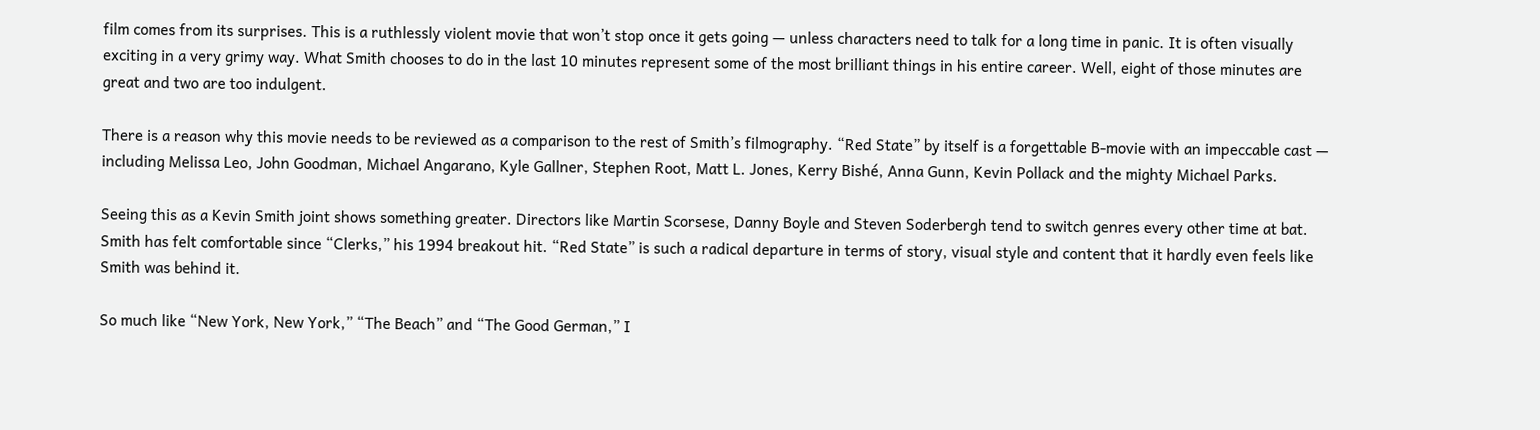film comes from its surprises. This is a ruthlessly violent movie that won’t stop once it gets going — unless characters need to talk for a long time in panic. It is often visually exciting in a very grimy way. What Smith chooses to do in the last 10 minutes represent some of the most brilliant things in his entire career. Well, eight of those minutes are great and two are too indulgent.

There is a reason why this movie needs to be reviewed as a comparison to the rest of Smith’s filmography. “Red State” by itself is a forgettable B-movie with an impeccable cast — including Melissa Leo, John Goodman, Michael Angarano, Kyle Gallner, Stephen Root, Matt L. Jones, Kerry Bishé, Anna Gunn, Kevin Pollack and the mighty Michael Parks.

Seeing this as a Kevin Smith joint shows something greater. Directors like Martin Scorsese, Danny Boyle and Steven Soderbergh tend to switch genres every other time at bat. Smith has felt comfortable since “Clerks,” his 1994 breakout hit. “Red State” is such a radical departure in terms of story, visual style and content that it hardly even feels like Smith was behind it.

So much like “New York, New York,” “The Beach” and “The Good German,” I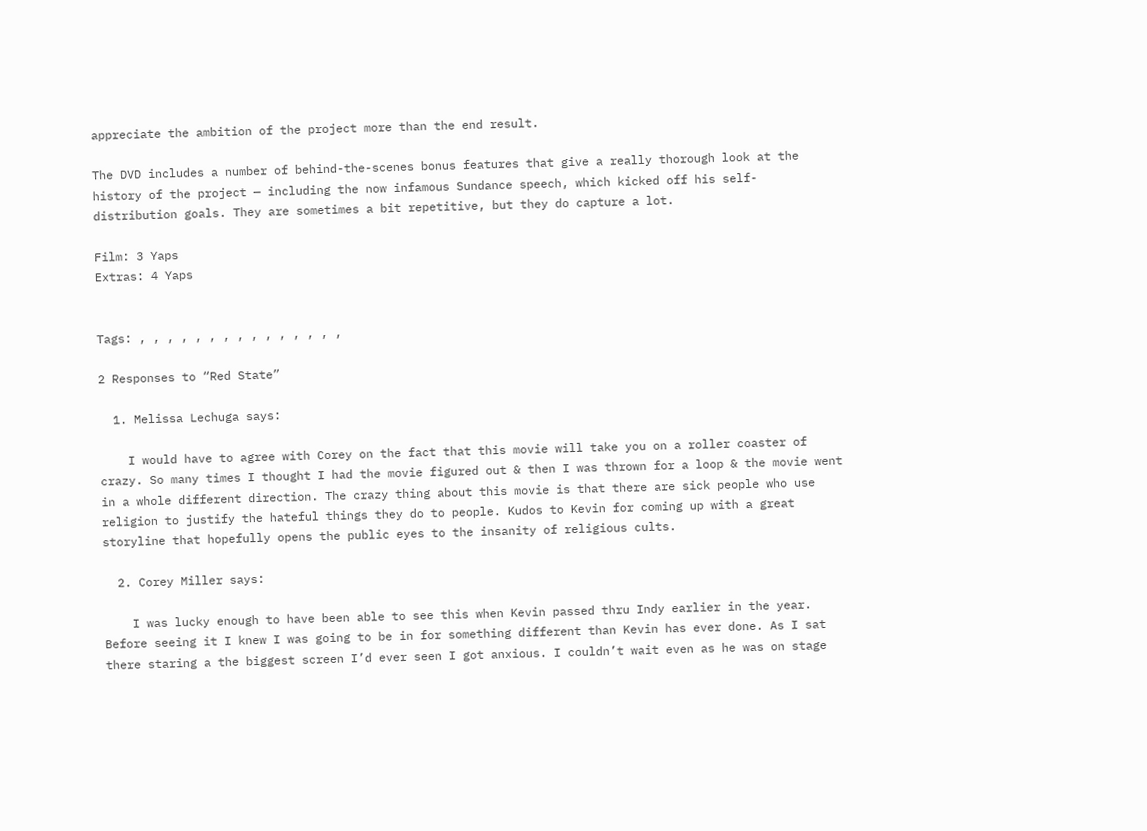appreciate the ambition of the project more than the end result.

The DVD includes a number of behind-the-scenes bonus features that give a really thorough look at the history of the project — including the now infamous Sundance speech, which kicked off his self-distribution goals. They are sometimes a bit repetitive, but they do capture a lot.

Film: 3 Yaps
Extras: 4 Yaps


Tags: , , , , , , , , , , , , , , ,

2 Responses to “Red State”

  1. Melissa Lechuga says:

    I would have to agree with Corey on the fact that this movie will take you on a roller coaster of crazy. So many times I thought I had the movie figured out & then I was thrown for a loop & the movie went in a whole different direction. The crazy thing about this movie is that there are sick people who use religion to justify the hateful things they do to people. Kudos to Kevin for coming up with a great storyline that hopefully opens the public eyes to the insanity of religious cults.

  2. Corey Miller says:

    I was lucky enough to have been able to see this when Kevin passed thru Indy earlier in the year. Before seeing it I knew I was going to be in for something different than Kevin has ever done. As I sat there staring a the biggest screen I’d ever seen I got anxious. I couldn’t wait even as he was on stage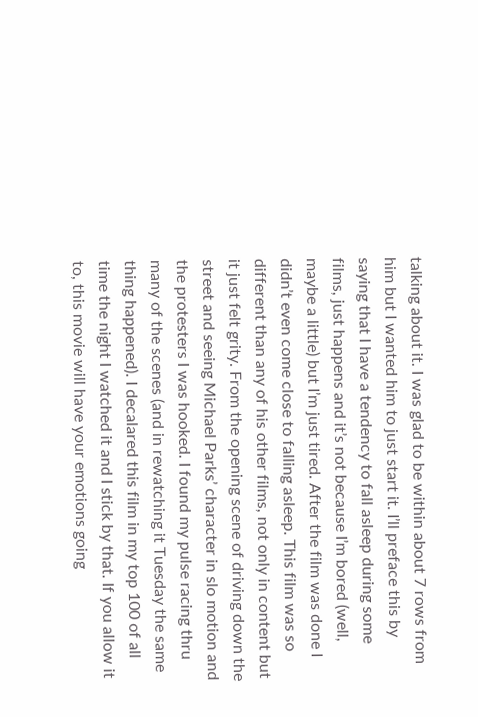talking about it. I was glad to be within about 7 rows from him but I wanted him to just start it. I’ll preface this by saying that I have a tendency to fall asleep during some films, just happens and it’s not because I’m bored (well, maybe a little) but I’m just tired. After the film was done I didn’t even come close to falling asleep. This film was so different than any of his other films, not only in content but it just felt grity. From the opening scene of driving down the street and seeing Michael Parks’ character in slo motion and the protesters I was hooked. I found my pulse racing thru many of the scenes (and in rewatching it Tuesday the same thing happened). I decalared this film in my top 100 of all time the night I watched it and I stick by that. If you allow it to, this movie will have your emotions going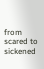from scared to sickened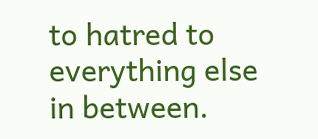to hatred to everything else in between.